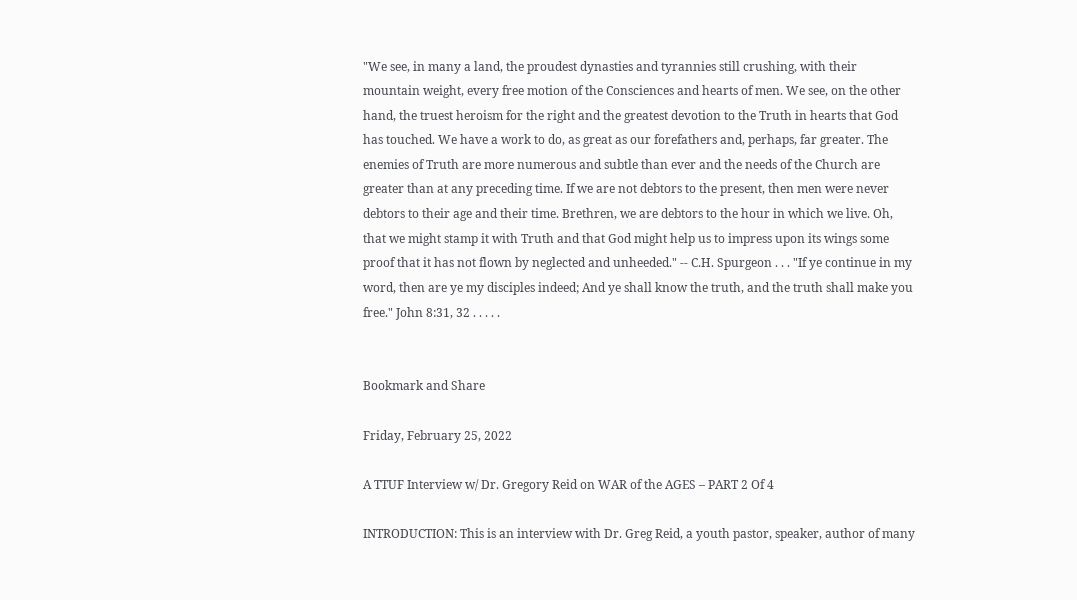"We see, in many a land, the proudest dynasties and tyrannies still crushing, with their mountain weight, every free motion of the Consciences and hearts of men. We see, on the other hand, the truest heroism for the right and the greatest devotion to the Truth in hearts that God has touched. We have a work to do, as great as our forefathers and, perhaps, far greater. The enemies of Truth are more numerous and subtle than ever and the needs of the Church are greater than at any preceding time. If we are not debtors to the present, then men were never debtors to their age and their time. Brethren, we are debtors to the hour in which we live. Oh, that we might stamp it with Truth and that God might help us to impress upon its wings some proof that it has not flown by neglected and unheeded." -- C.H. Spurgeon . . . "If ye continue in my word, then are ye my disciples indeed; And ye shall know the truth, and the truth shall make you free." John 8:31, 32 . . . . .


Bookmark and Share

Friday, February 25, 2022

A TTUF Interview w/ Dr. Gregory Reid on WAR of the AGES – PART 2 Of 4

INTRODUCTION: This is an interview with Dr. Greg Reid, a youth pastor, speaker, author of many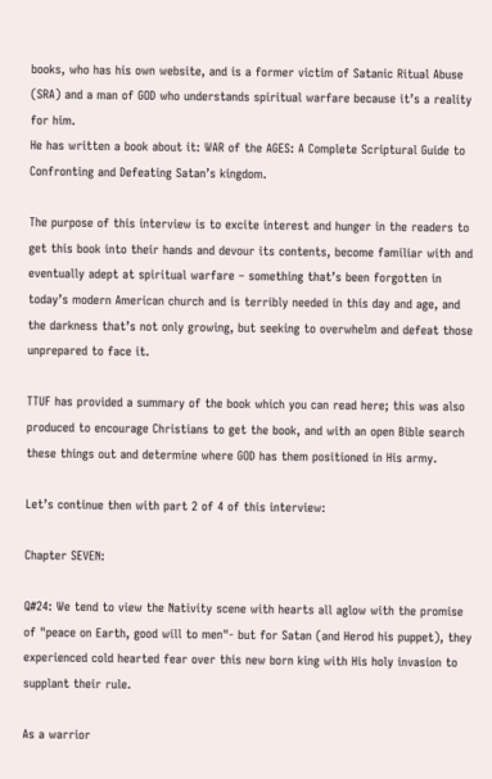books, who has his own website, and is a former victim of Satanic Ritual Abuse (SRA) and a man of GOD who understands spiritual warfare because it’s a reality for him.
He has written a book about it: WAR of the AGES: A Complete Scriptural Guide to Confronting and Defeating Satan’s kingdom.

The purpose of this interview is to excite interest and hunger in the readers to get this book into their hands and devour its contents, become familiar with and eventually adept at spiritual warfare – something that’s been forgotten in today’s modern American church and is terribly needed in this day and age, and the darkness that’s not only growing, but seeking to overwhelm and defeat those unprepared to face it.

TTUF has provided a summary of the book which you can read here; this was also produced to encourage Christians to get the book, and with an open Bible search these things out and determine where GOD has them positioned in His army.

Let’s continue then with part 2 of 4 of this interview:

Chapter SEVEN:

Q#24: We tend to view the Nativity scene with hearts all aglow with the promise of "peace on Earth, good will to men"- but for Satan (and Herod his puppet), they experienced cold hearted fear over this new born king with His holy invasion to supplant their rule.

As a warrior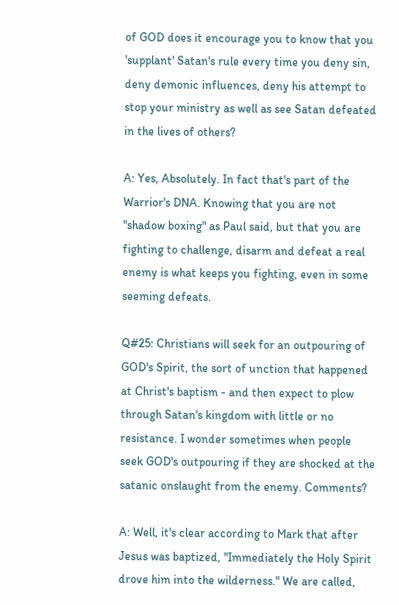of GOD does it encourage you to know that you 'supplant' Satan's rule every time you deny sin, deny demonic influences, deny his attempt to stop your ministry as well as see Satan defeated in the lives of others?

A: Yes, Absolutely. In fact that's part of the Warrior's DNA. Knowing that you are not "shadow boxing" as Paul said, but that you are fighting to challenge, disarm and defeat a real enemy is what keeps you fighting, even in some seeming defeats.

Q#25: Christians will seek for an outpouring of GOD's Spirit, the sort of unction that happened at Christ's baptism - and then expect to plow through Satan's kingdom with little or no resistance. I wonder sometimes when people seek GOD's outpouring if they are shocked at the satanic onslaught from the enemy. Comments?

A: Well, it's clear according to Mark that after Jesus was baptized, "Immediately the Holy Spirit drove him into the wilderness." We are called,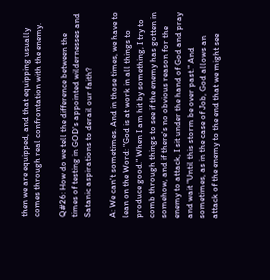then we are equipped, and that equipping usually comes through real confrontation with the enemy.

Q#26: How do we tell the difference between the times of testing in GOD's appointed wildernesses and Satanic aspirations to derail our faith?

A: We can't sometimes. And in those times, we have to lean on the Word: "God is at work in all things to produce good." When I am hit by something, I try to comb through things to see if the enemy has gotten in somehow, and if there's no obvious reason for the enemy to attack, I sit under the hand of God and pray and wait "Until this storm be over past." And sometimes, as in the case of Job, God allows an attack of the enemy to the end that we might see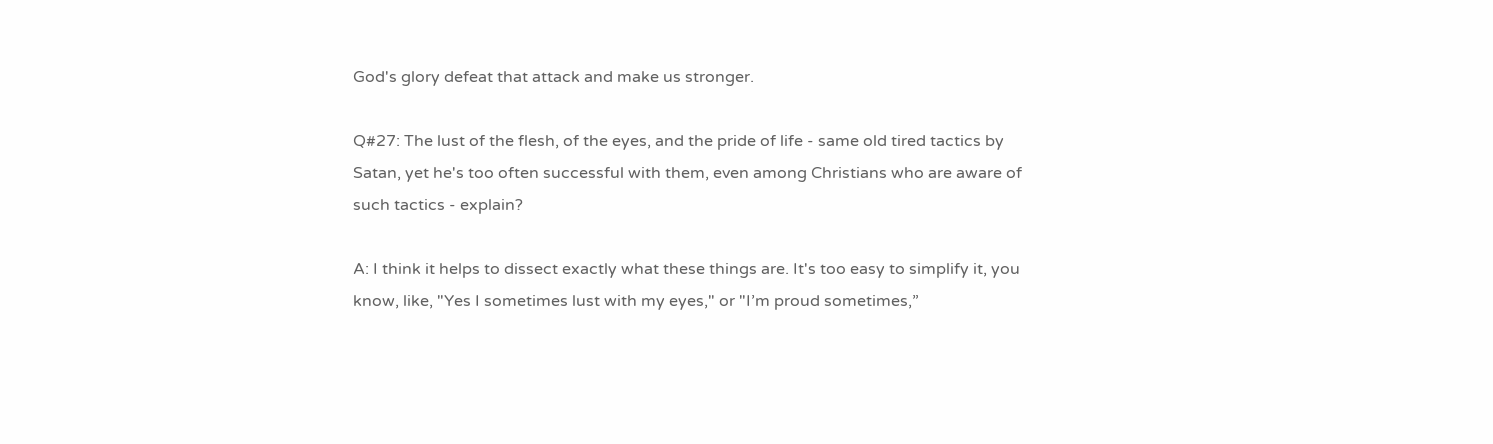God's glory defeat that attack and make us stronger.

Q#27: The lust of the flesh, of the eyes, and the pride of life - same old tired tactics by Satan, yet he's too often successful with them, even among Christians who are aware of such tactics - explain?

A: I think it helps to dissect exactly what these things are. It's too easy to simplify it, you know, like, "Yes I sometimes lust with my eyes," or "I’m proud sometimes,”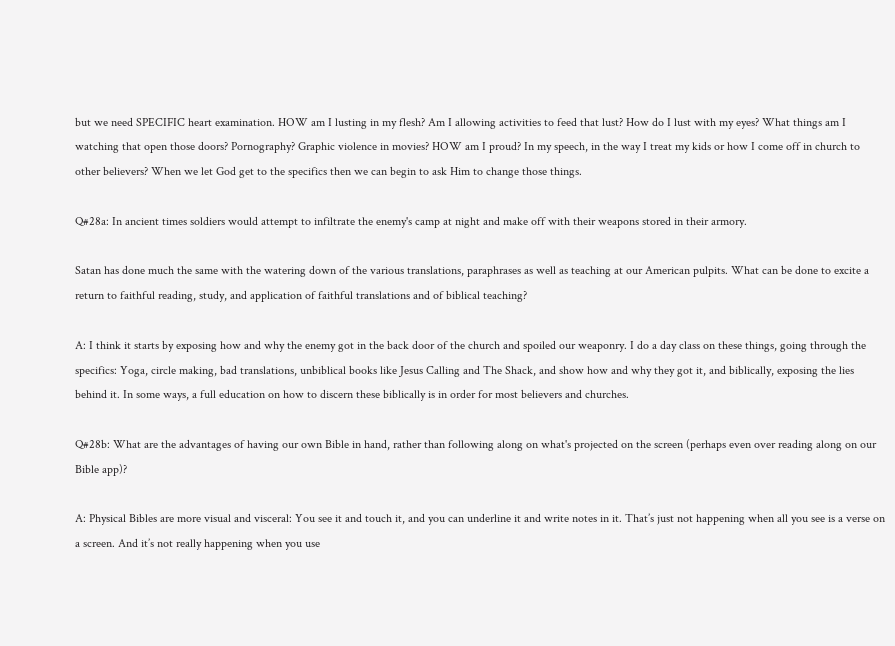but we need SPECIFIC heart examination. HOW am I lusting in my flesh? Am I allowing activities to feed that lust? How do I lust with my eyes? What things am I watching that open those doors? Pornography? Graphic violence in movies? HOW am I proud? In my speech, in the way I treat my kids or how I come off in church to other believers? When we let God get to the specifics then we can begin to ask Him to change those things.

Q#28a: In ancient times soldiers would attempt to infiltrate the enemy's camp at night and make off with their weapons stored in their armory.

Satan has done much the same with the watering down of the various translations, paraphrases as well as teaching at our American pulpits. What can be done to excite a return to faithful reading, study, and application of faithful translations and of biblical teaching?

A: I think it starts by exposing how and why the enemy got in the back door of the church and spoiled our weaponry. I do a day class on these things, going through the specifics: Yoga, circle making, bad translations, unbiblical books like Jesus Calling and The Shack, and show how and why they got it, and biblically, exposing the lies behind it. In some ways, a full education on how to discern these biblically is in order for most believers and churches.

Q#28b: What are the advantages of having our own Bible in hand, rather than following along on what's projected on the screen (perhaps even over reading along on our Bible app)?

A: Physical Bibles are more visual and visceral: You see it and touch it, and you can underline it and write notes in it. That’s just not happening when all you see is a verse on a screen. And it’s not really happening when you use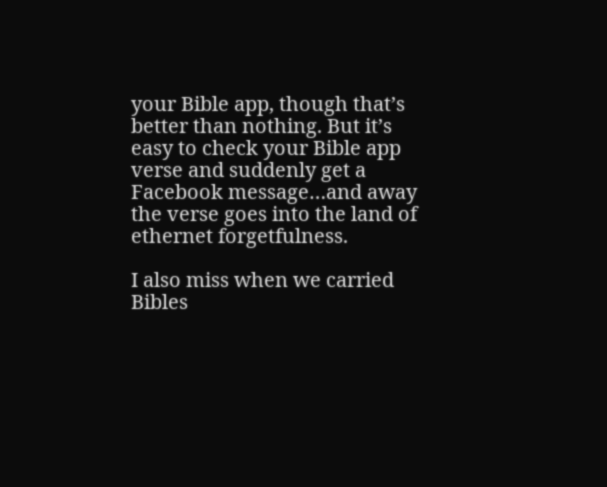your Bible app, though that’s better than nothing. But it’s easy to check your Bible app verse and suddenly get a Facebook message…and away the verse goes into the land of ethernet forgetfulness.

I also miss when we carried Bibles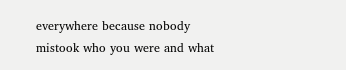everywhere because nobody mistook who you were and what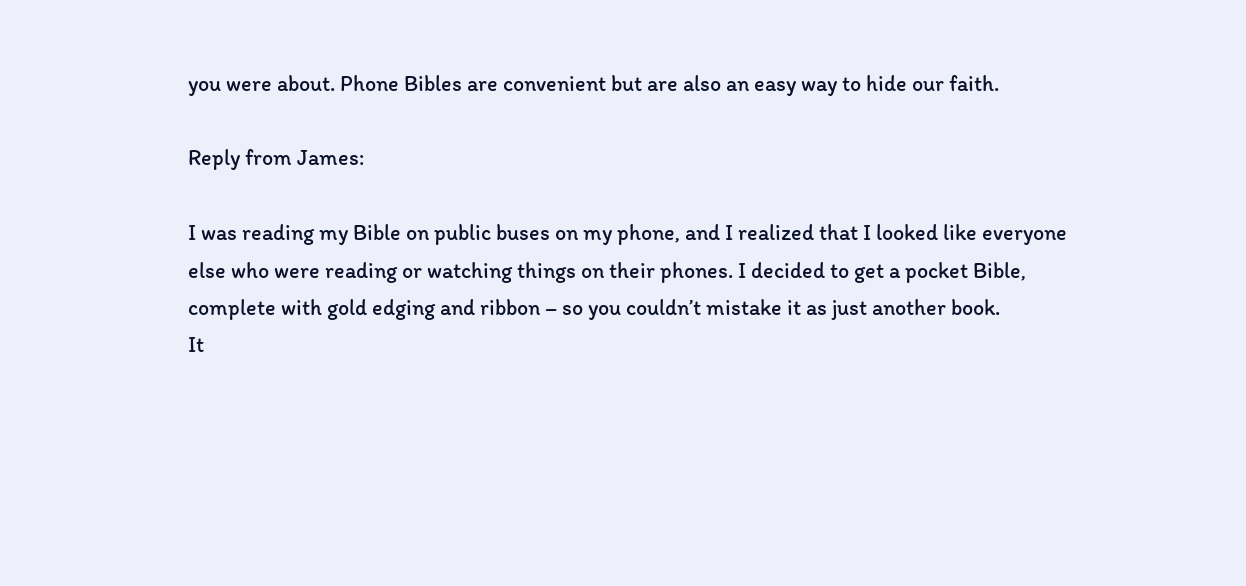you were about. Phone Bibles are convenient but are also an easy way to hide our faith.

Reply from James:

I was reading my Bible on public buses on my phone, and I realized that I looked like everyone else who were reading or watching things on their phones. I decided to get a pocket Bible, complete with gold edging and ribbon – so you couldn’t mistake it as just another book.
It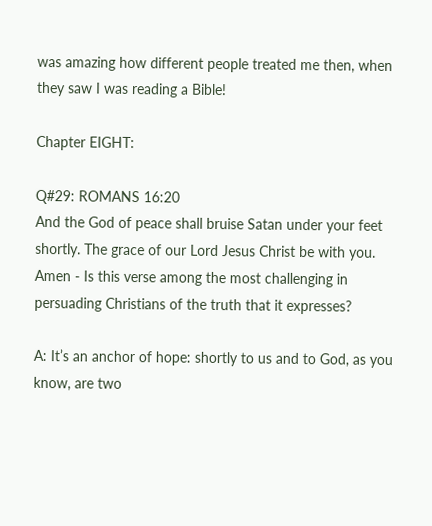was amazing how different people treated me then, when they saw I was reading a Bible!

Chapter EIGHT:

Q#29: ROMANS 16:20
And the God of peace shall bruise Satan under your feet shortly. The grace of our Lord Jesus Christ be with you. Amen - Is this verse among the most challenging in persuading Christians of the truth that it expresses?

A: It’s an anchor of hope: shortly to us and to God, as you know, are two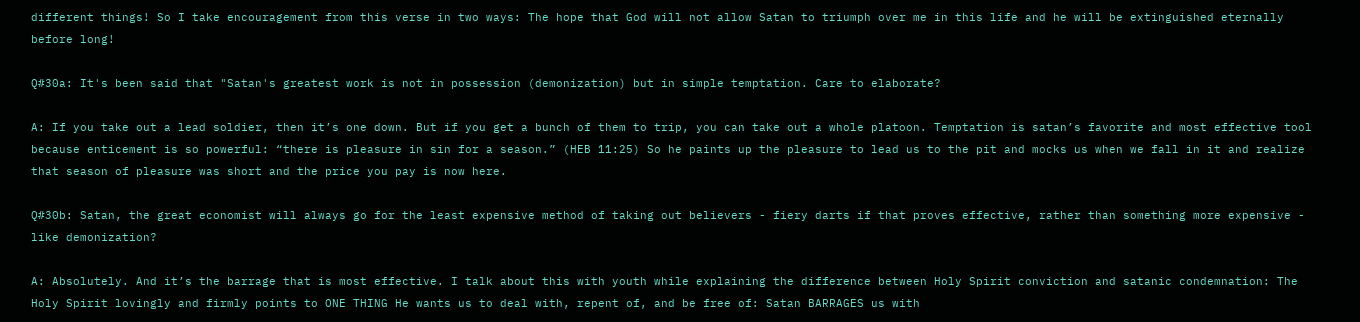different things! So I take encouragement from this verse in two ways: The hope that God will not allow Satan to triumph over me in this life and he will be extinguished eternally before long!

Q#30a: It's been said that "Satan's greatest work is not in possession (demonization) but in simple temptation. Care to elaborate?

A: If you take out a lead soldier, then it’s one down. But if you get a bunch of them to trip, you can take out a whole platoon. Temptation is satan’s favorite and most effective tool because enticement is so powerful: “there is pleasure in sin for a season.” (HEB 11:25) So he paints up the pleasure to lead us to the pit and mocks us when we fall in it and realize that season of pleasure was short and the price you pay is now here.

Q#30b: Satan, the great economist will always go for the least expensive method of taking out believers - fiery darts if that proves effective, rather than something more expensive - like demonization?

A: Absolutely. And it’s the barrage that is most effective. I talk about this with youth while explaining the difference between Holy Spirit conviction and satanic condemnation: The Holy Spirit lovingly and firmly points to ONE THING He wants us to deal with, repent of, and be free of: Satan BARRAGES us with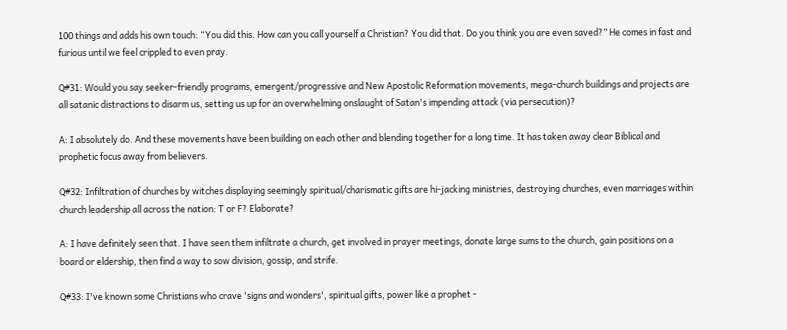100 things and adds his own touch: “You did this. How can you call yourself a Christian? You did that. Do you think you are even saved?” He comes in fast and furious until we feel crippled to even pray.

Q#31: Would you say seeker-friendly programs, emergent/progressive and New Apostolic Reformation movements, mega-church buildings and projects are all satanic distractions to disarm us, setting us up for an overwhelming onslaught of Satan's impending attack (via persecution)?

A: I absolutely do. And these movements have been building on each other and blending together for a long time. It has taken away clear Biblical and prophetic focus away from believers.

Q#32: Infiltration of churches by witches displaying seemingly spiritual/charismatic gifts are hi-jacking ministries, destroying churches, even marriages within church leadership all across the nation: T or F? Elaborate?

A: I have definitely seen that. I have seen them infiltrate a church, get involved in prayer meetings, donate large sums to the church, gain positions on a board or eldership, then find a way to sow division, gossip, and strife.

Q#33: I've known some Christians who crave 'signs and wonders', spiritual gifts, power like a prophet -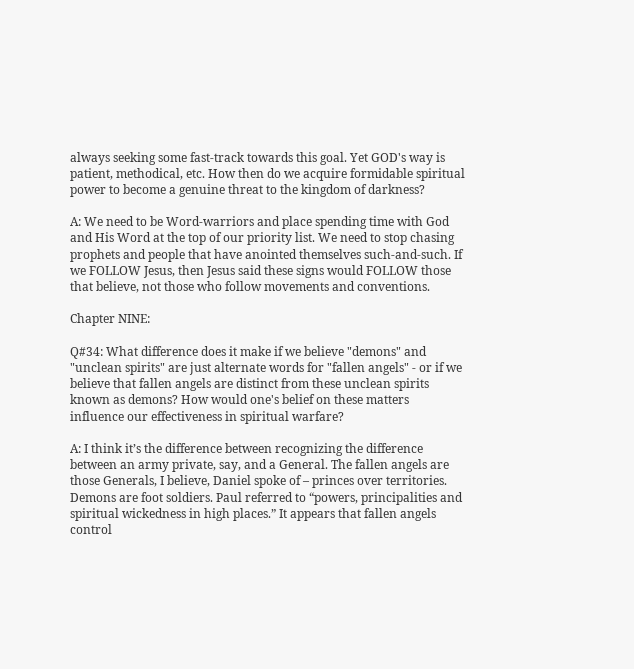always seeking some fast-track towards this goal. Yet GOD's way is patient, methodical, etc. How then do we acquire formidable spiritual power to become a genuine threat to the kingdom of darkness?

A: We need to be Word-warriors and place spending time with God and His Word at the top of our priority list. We need to stop chasing prophets and people that have anointed themselves such-and-such. If we FOLLOW Jesus, then Jesus said these signs would FOLLOW those that believe, not those who follow movements and conventions.

Chapter NINE:

Q#34: What difference does it make if we believe "demons" and "unclean spirits" are just alternate words for "fallen angels" - or if we believe that fallen angels are distinct from these unclean spirits known as demons? How would one's belief on these matters influence our effectiveness in spiritual warfare?

A: I think it’s the difference between recognizing the difference between an army private, say, and a General. The fallen angels are those Generals, I believe, Daniel spoke of – princes over territories. Demons are foot soldiers. Paul referred to “powers, principalities and spiritual wickedness in high places.” It appears that fallen angels control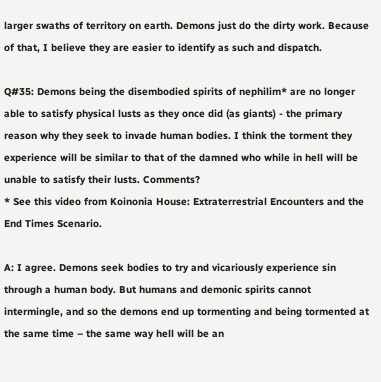larger swaths of territory on earth. Demons just do the dirty work. Because of that, I believe they are easier to identify as such and dispatch.

Q#35: Demons being the disembodied spirits of nephilim* are no longer able to satisfy physical lusts as they once did (as giants) - the primary reason why they seek to invade human bodies. I think the torment they experience will be similar to that of the damned who while in hell will be unable to satisfy their lusts. Comments?
* See this video from Koinonia House: Extraterrestrial Encounters and the End Times Scenario.

A: I agree. Demons seek bodies to try and vicariously experience sin through a human body. But humans and demonic spirits cannot intermingle, and so the demons end up tormenting and being tormented at the same time – the same way hell will be an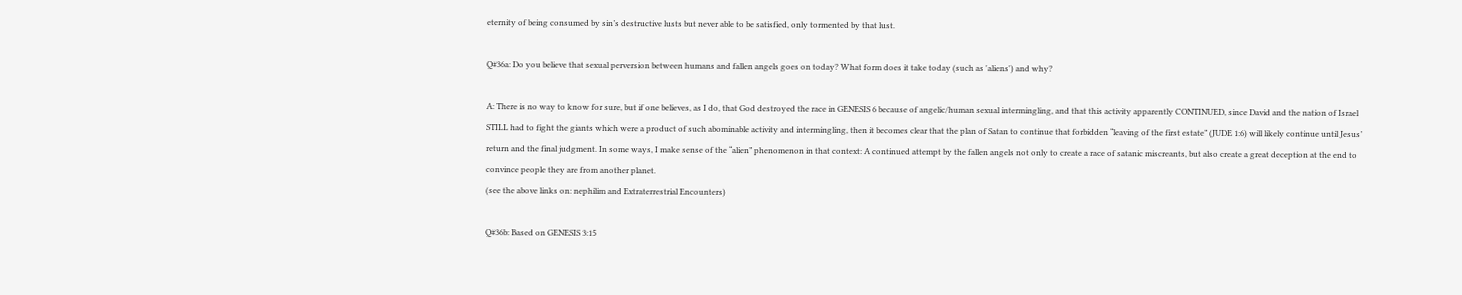eternity of being consumed by sin’s destructive lusts but never able to be satisfied, only tormented by that lust.

Q#36a: Do you believe that sexual perversion between humans and fallen angels goes on today? What form does it take today (such as 'aliens') and why?

A: There is no way to know for sure, but if one believes, as I do, that God destroyed the race in GENESIS 6 because of angelic/human sexual intermingling, and that this activity apparently CONTINUED, since David and the nation of Israel STILL had to fight the giants which were a product of such abominable activity and intermingling, then it becomes clear that the plan of Satan to continue that forbidden “leaving of the first estate” (JUDE 1:6) will likely continue until Jesus’ return and the final judgment. In some ways, I make sense of the “alien” phenomenon in that context: A continued attempt by the fallen angels not only to create a race of satanic miscreants, but also create a great deception at the end to convince people they are from another planet.
(see the above links on: nephilim and Extraterrestrial Encounters)

Q#36b: Based on GENESIS 3:15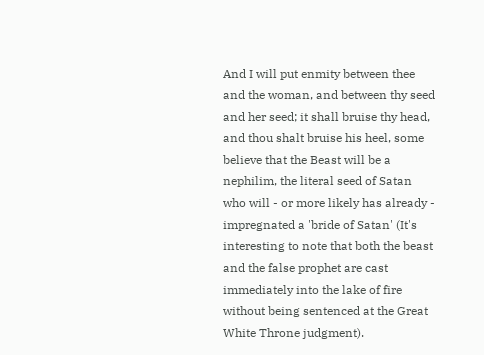And I will put enmity between thee and the woman, and between thy seed and her seed; it shall bruise thy head, and thou shalt bruise his heel, some believe that the Beast will be a nephilim, the literal seed of Satan who will - or more likely has already - impregnated a 'bride of Satan' (It's interesting to note that both the beast and the false prophet are cast immediately into the lake of fire without being sentenced at the Great White Throne judgment).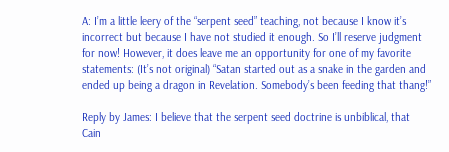A: I’m a little leery of the “serpent seed” teaching, not because I know it’s incorrect but because I have not studied it enough. So I’ll reserve judgment for now! However, it does leave me an opportunity for one of my favorite statements: (It’s not original) “Satan started out as a snake in the garden and ended up being a dragon in Revelation. Somebody’s been feeding that thang!”

Reply by James: I believe that the serpent seed doctrine is unbiblical, that Cain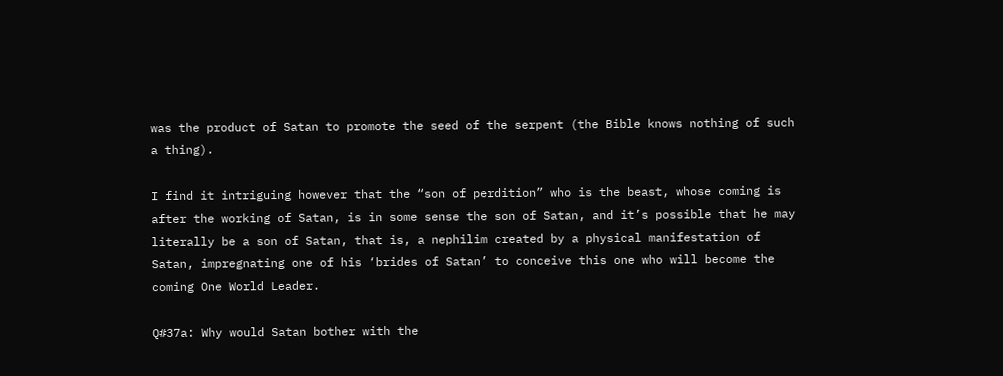was the product of Satan to promote the seed of the serpent (the Bible knows nothing of such a thing).

I find it intriguing however that the “son of perdition” who is the beast, whose coming is after the working of Satan, is in some sense the son of Satan, and it’s possible that he may literally be a son of Satan, that is, a nephilim created by a physical manifestation of Satan, impregnating one of his ‘brides of Satan’ to conceive this one who will become the coming One World Leader.

Q#37a: Why would Satan bother with the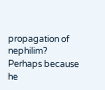propagation of nephilim? Perhaps because he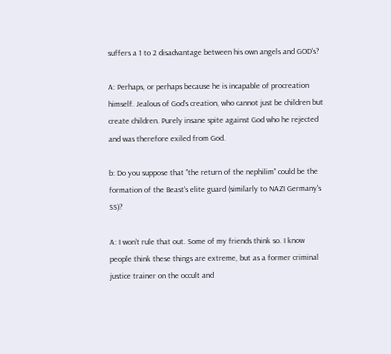suffers a 1 to 2 disadvantage between his own angels and GOD's?

A: Perhaps, or perhaps because he is incapable of procreation himself. Jealous of God’s creation, who cannot just be children but create children. Purely insane spite against God who he rejected and was therefore exiled from God.

b: Do you suppose that "the return of the nephilim" could be the formation of the Beast's elite guard (similarly to NAZI Germany's SS)?

A: I won’t rule that out. Some of my friends think so. I know people think these things are extreme, but as a former criminal justice trainer on the occult and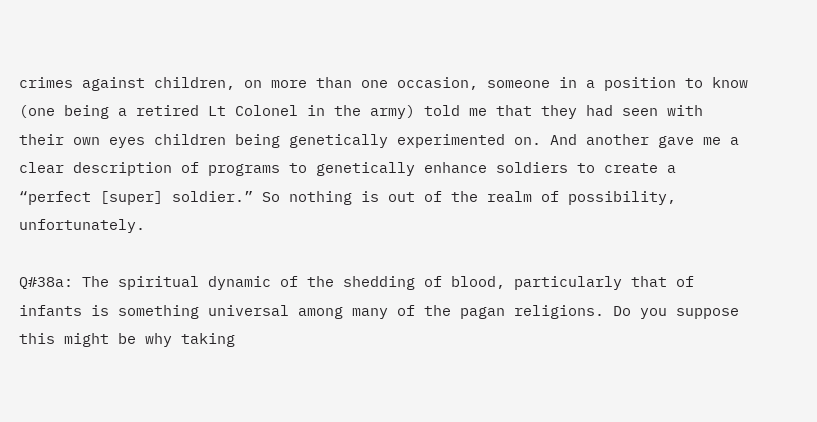crimes against children, on more than one occasion, someone in a position to know (one being a retired Lt Colonel in the army) told me that they had seen with their own eyes children being genetically experimented on. And another gave me a clear description of programs to genetically enhance soldiers to create a “perfect [super] soldier.” So nothing is out of the realm of possibility, unfortunately.

Q#38a: The spiritual dynamic of the shedding of blood, particularly that of infants is something universal among many of the pagan religions. Do you suppose this might be why taking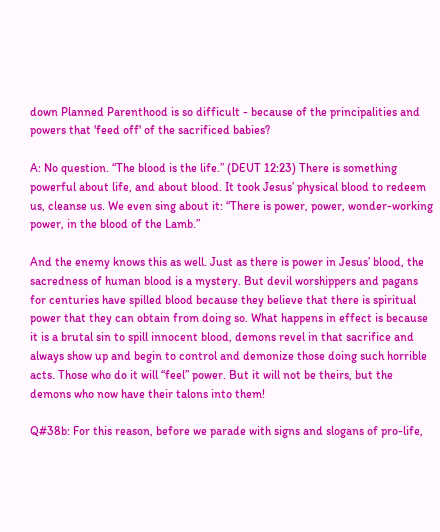down Planned Parenthood is so difficult - because of the principalities and powers that 'feed off' of the sacrificed babies?

A: No question. “The blood is the life.” (DEUT 12:23) There is something powerful about life, and about blood. It took Jesus’ physical blood to redeem us, cleanse us. We even sing about it: “There is power, power, wonder-working power, in the blood of the Lamb.”

And the enemy knows this as well. Just as there is power in Jesus’ blood, the sacredness of human blood is a mystery. But devil worshippers and pagans for centuries have spilled blood because they believe that there is spiritual power that they can obtain from doing so. What happens in effect is because it is a brutal sin to spill innocent blood, demons revel in that sacrifice and always show up and begin to control and demonize those doing such horrible acts. Those who do it will “feel” power. But it will not be theirs, but the demons who now have their talons into them!

Q#38b: For this reason, before we parade with signs and slogans of pro-life,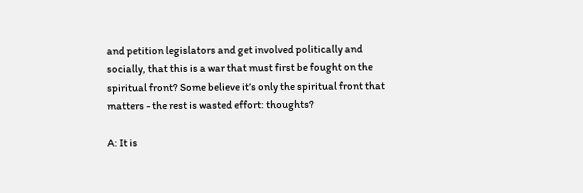and petition legislators and get involved politically and socially, that this is a war that must first be fought on the spiritual front? Some believe it’s only the spiritual front that matters - the rest is wasted effort: thoughts?

A: It is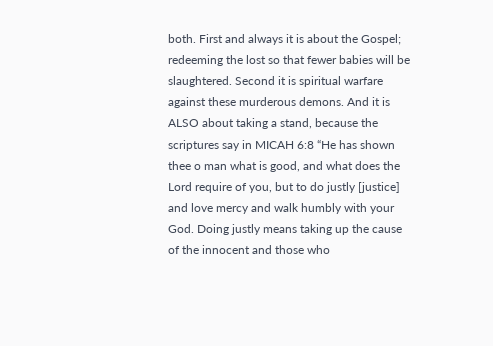both. First and always it is about the Gospel; redeeming the lost so that fewer babies will be slaughtered. Second it is spiritual warfare against these murderous demons. And it is ALSO about taking a stand, because the scriptures say in MICAH 6:8 “He has shown thee o man what is good, and what does the Lord require of you, but to do justly [justice] and love mercy and walk humbly with your God. Doing justly means taking up the cause of the innocent and those who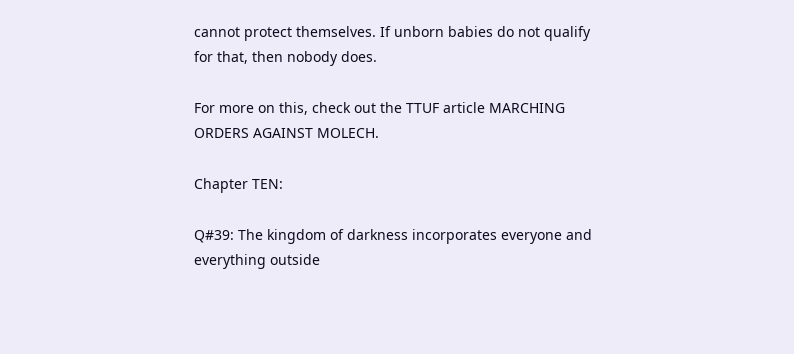cannot protect themselves. If unborn babies do not qualify for that, then nobody does.

For more on this, check out the TTUF article MARCHING ORDERS AGAINST MOLECH.

Chapter TEN:

Q#39: The kingdom of darkness incorporates everyone and everything outside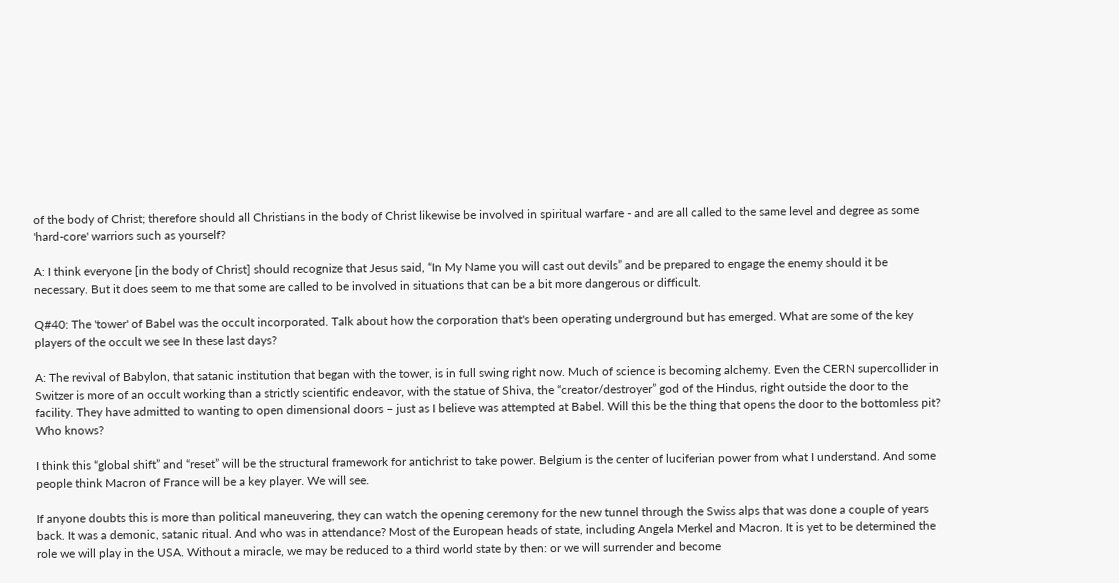of the body of Christ; therefore should all Christians in the body of Christ likewise be involved in spiritual warfare - and are all called to the same level and degree as some 'hard-core' warriors such as yourself?

A: I think everyone [in the body of Christ] should recognize that Jesus said, “In My Name you will cast out devils” and be prepared to engage the enemy should it be necessary. But it does seem to me that some are called to be involved in situations that can be a bit more dangerous or difficult.

Q#40: The 'tower' of Babel was the occult incorporated. Talk about how the corporation that's been operating underground but has emerged. What are some of the key players of the occult we see In these last days?

A: The revival of Babylon, that satanic institution that began with the tower, is in full swing right now. Much of science is becoming alchemy. Even the CERN supercollider in Switzer is more of an occult working than a strictly scientific endeavor, with the statue of Shiva, the “creator/destroyer” god of the Hindus, right outside the door to the facility. They have admitted to wanting to open dimensional doors – just as I believe was attempted at Babel. Will this be the thing that opens the door to the bottomless pit? Who knows?

I think this “global shift” and “reset” will be the structural framework for antichrist to take power. Belgium is the center of luciferian power from what I understand. And some people think Macron of France will be a key player. We will see.

If anyone doubts this is more than political maneuvering, they can watch the opening ceremony for the new tunnel through the Swiss alps that was done a couple of years back. It was a demonic, satanic ritual. And who was in attendance? Most of the European heads of state, including Angela Merkel and Macron. It is yet to be determined the role we will play in the USA. Without a miracle, we may be reduced to a third world state by then: or we will surrender and become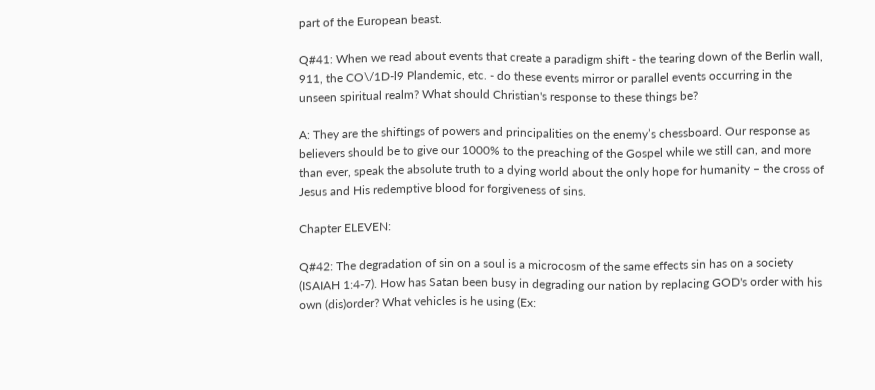part of the European beast.

Q#41: When we read about events that create a paradigm shift - the tearing down of the Berlin wall, 911, the CO\/1D-l9 Plandemic, etc. - do these events mirror or parallel events occurring in the unseen spiritual realm? What should Christian's response to these things be?

A: They are the shiftings of powers and principalities on the enemy’s chessboard. Our response as believers should be to give our 1000% to the preaching of the Gospel while we still can, and more than ever, speak the absolute truth to a dying world about the only hope for humanity – the cross of Jesus and His redemptive blood for forgiveness of sins.

Chapter ELEVEN:

Q#42: The degradation of sin on a soul is a microcosm of the same effects sin has on a society (ISAIAH 1:4-7). How has Satan been busy in degrading our nation by replacing GOD's order with his own (dis)order? What vehicles is he using (Ex: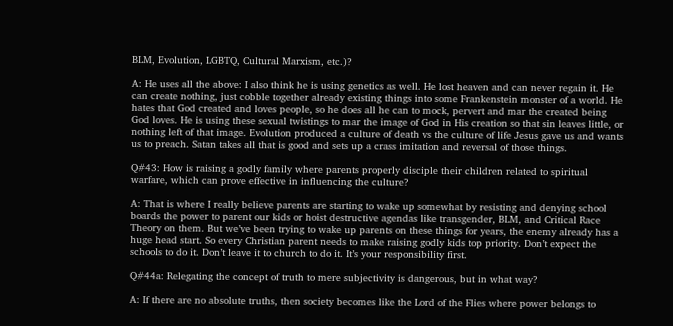BLM, Evolution, LGBTQ, Cultural Marxism, etc.)?

A: He uses all the above: I also think he is using genetics as well. He lost heaven and can never regain it. He can create nothing, just cobble together already existing things into some Frankenstein monster of a world. He hates that God created and loves people, so he does all he can to mock, pervert and mar the created being God loves. He is using these sexual twistings to mar the image of God in His creation so that sin leaves little, or nothing left of that image. Evolution produced a culture of death vs the culture of life Jesus gave us and wants us to preach. Satan takes all that is good and sets up a crass imitation and reversal of those things.

Q#43: How is raising a godly family where parents properly disciple their children related to spiritual warfare, which can prove effective in influencing the culture?

A: That is where I really believe parents are starting to wake up somewhat by resisting and denying school boards the power to parent our kids or hoist destructive agendas like transgender, BLM, and Critical Race Theory on them. But we’ve been trying to wake up parents on these things for years, the enemy already has a huge head start. So every Christian parent needs to make raising godly kids top priority. Don’t expect the schools to do it. Don’t leave it to church to do it. It’s your responsibility first.

Q#44a: Relegating the concept of truth to mere subjectivity is dangerous, but in what way?

A: If there are no absolute truths, then society becomes like the Lord of the Flies where power belongs to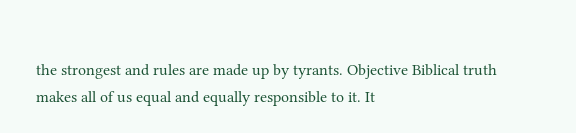the strongest and rules are made up by tyrants. Objective Biblical truth makes all of us equal and equally responsible to it. It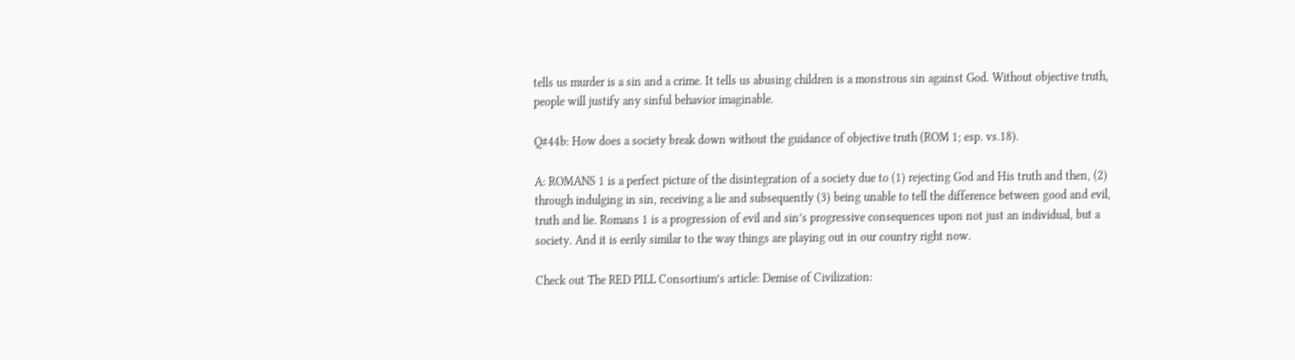tells us murder is a sin and a crime. It tells us abusing children is a monstrous sin against God. Without objective truth, people will justify any sinful behavior imaginable.

Q#44b: How does a society break down without the guidance of objective truth (ROM 1; esp. vs.18).

A: ROMANS 1 is a perfect picture of the disintegration of a society due to (1) rejecting God and His truth and then, (2) through indulging in sin, receiving a lie and subsequently (3) being unable to tell the difference between good and evil, truth and lie. Romans 1 is a progression of evil and sin’s progressive consequences upon not just an individual, but a society. And it is eerily similar to the way things are playing out in our country right now.

Check out The RED PILL Consortium’s article: Demise of Civilization: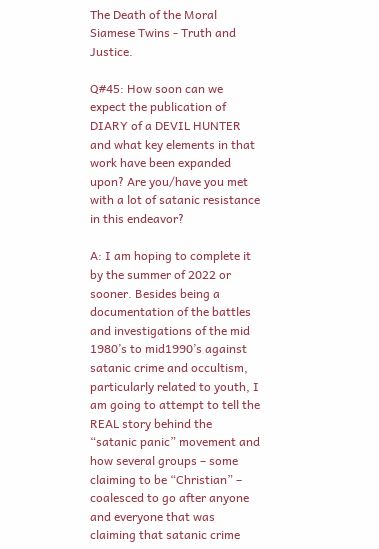The Death of the Moral Siamese Twins - Truth and Justice.

Q#45: How soon can we expect the publication of DIARY of a DEVIL HUNTER and what key elements in that work have been expanded upon? Are you/have you met with a lot of satanic resistance in this endeavor?

A: I am hoping to complete it by the summer of 2022 or sooner. Besides being a documentation of the battles and investigations of the mid 1980’s to mid1990’s against satanic crime and occultism, particularly related to youth, I am going to attempt to tell the REAL story behind the “satanic panic” movement and how several groups – some claiming to be “Christian” – coalesced to go after anyone and everyone that was claiming that satanic crime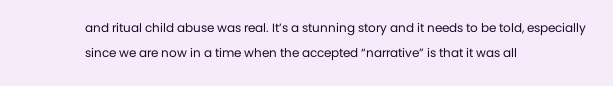and ritual child abuse was real. It’s a stunning story and it needs to be told, especially since we are now in a time when the accepted “narrative” is that it was all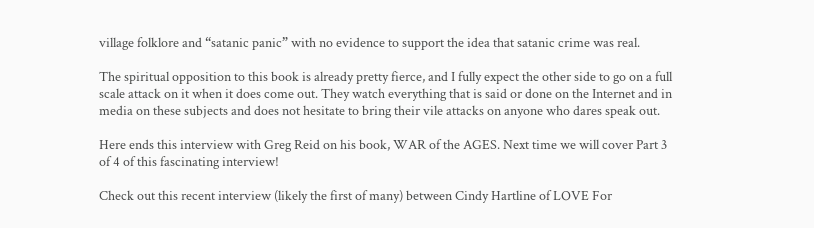village folklore and “satanic panic” with no evidence to support the idea that satanic crime was real.

The spiritual opposition to this book is already pretty fierce, and I fully expect the other side to go on a full scale attack on it when it does come out. They watch everything that is said or done on the Internet and in media on these subjects and does not hesitate to bring their vile attacks on anyone who dares speak out.

Here ends this interview with Greg Reid on his book, WAR of the AGES. Next time we will cover Part 3 of 4 of this fascinating interview!

Check out this recent interview (likely the first of many) between Cindy Hartline of LOVE For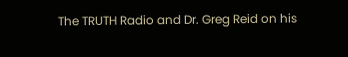The TRUTH Radio and Dr. Greg Reid on his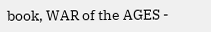book, WAR of the AGES -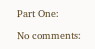Part One:

No comments: